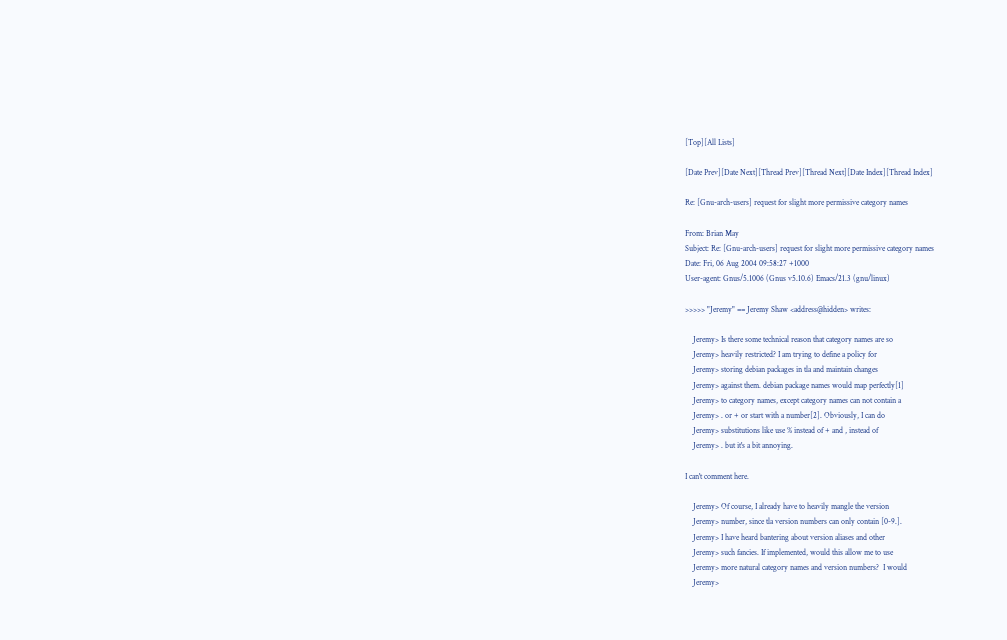[Top][All Lists]

[Date Prev][Date Next][Thread Prev][Thread Next][Date Index][Thread Index]

Re: [Gnu-arch-users] request for slight more permissive category names

From: Brian May
Subject: Re: [Gnu-arch-users] request for slight more permissive category names
Date: Fri, 06 Aug 2004 09:58:27 +1000
User-agent: Gnus/5.1006 (Gnus v5.10.6) Emacs/21.3 (gnu/linux)

>>>>> "Jeremy" == Jeremy Shaw <address@hidden> writes:

    Jeremy> Is there some technical reason that category names are so
    Jeremy> heavily restricted? I am trying to define a policy for
    Jeremy> storing debian packages in tla and maintain changes
    Jeremy> against them. debian package names would map perfectly[1]
    Jeremy> to category names, except category names can not contain a
    Jeremy> . or + or start with a number[2]. Obviously, I can do
    Jeremy> substitutions like use % instead of + and , instead of
    Jeremy> . but it's a bit annoying.

I can't comment here.

    Jeremy> Of course, I already have to heavily mangle the version
    Jeremy> number, since tla version numbers can only contain [0-9.].
    Jeremy> I have heard bantering about version aliases and other
    Jeremy> such fancies. If implemented, would this allow me to use
    Jeremy> more natural category names and version numbers?  I would
    Jeremy>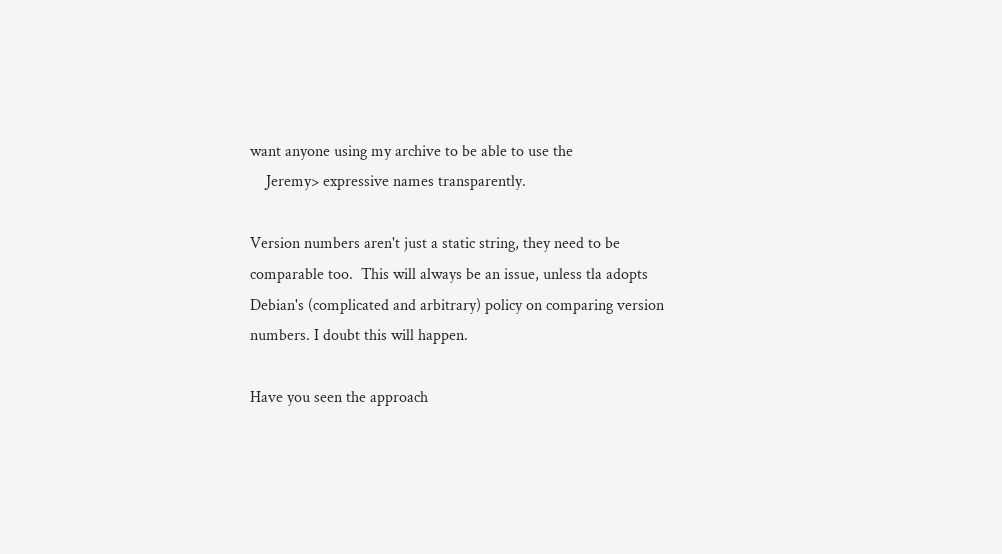want anyone using my archive to be able to use the
    Jeremy> expressive names transparently.

Version numbers aren't just a static string, they need to be
comparable too.  This will always be an issue, unless tla adopts
Debian's (complicated and arbitrary) policy on comparing version
numbers. I doubt this will happen.

Have you seen the approach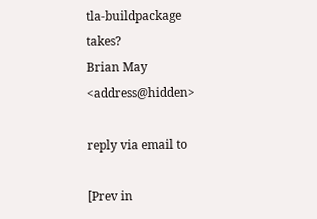tla-buildpackage takes?
Brian May <address@hidden>

reply via email to

[Prev in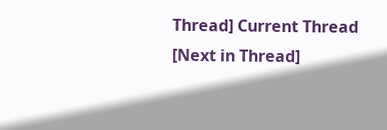Thread] Current Thread [Next in Thread]